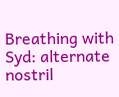Breathing with Syd: alternate nostril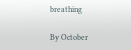breathing

By October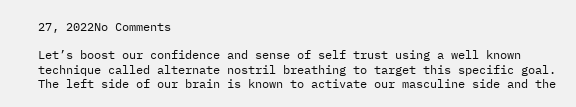27, 2022No Comments

Let’s boost our confidence and sense of self trust using a well known technique called alternate nostril breathing to target this specific goal. The left side of our brain is known to activate our masculine side and the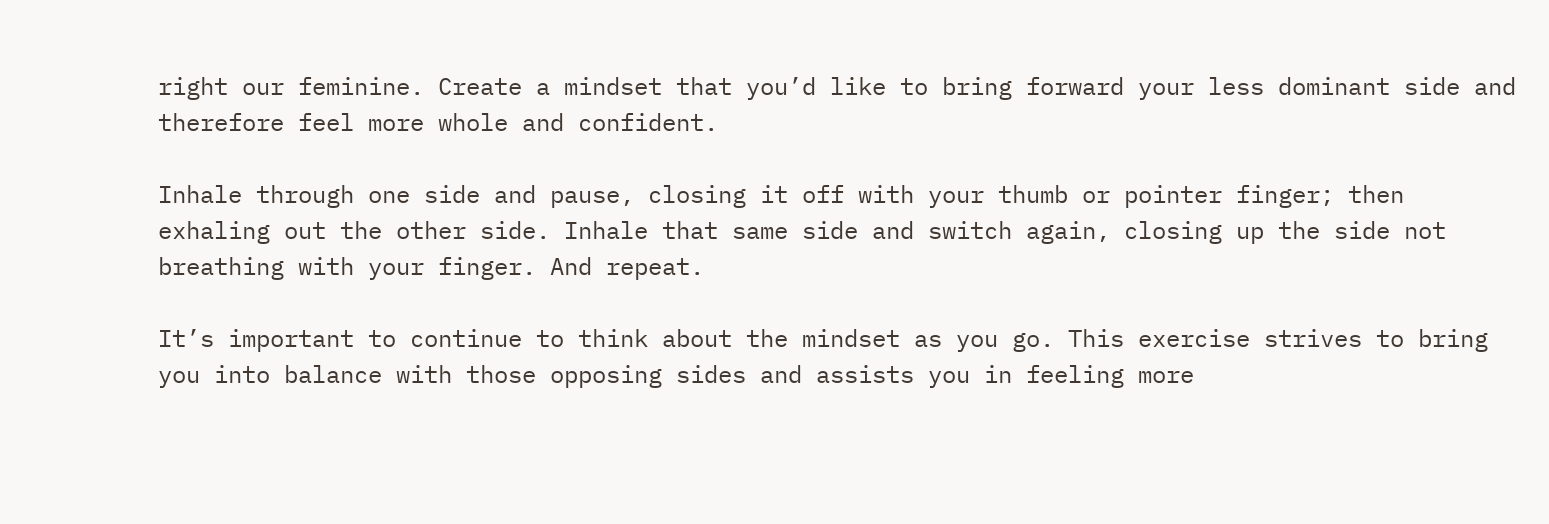right our feminine. Create a mindset that you’d like to bring forward your less dominant side and therefore feel more whole and confident.

Inhale through one side and pause, closing it off with your thumb or pointer finger; then exhaling out the other side. Inhale that same side and switch again, closing up the side not breathing with your finger. And repeat.

It’s important to continue to think about the mindset as you go. This exercise strives to bring you into balance with those opposing sides and assists you in feeling more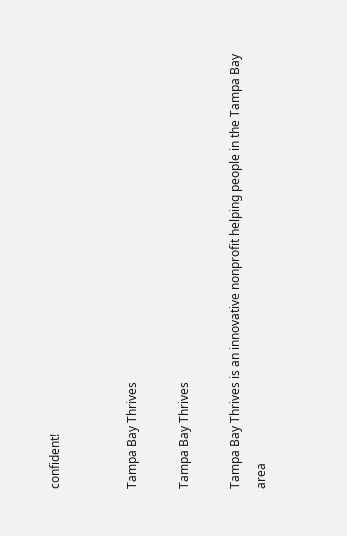confident!


Tampa Bay Thrives

Tampa Bay Thrives

Tampa Bay Thrives is an innovative nonprofit helping people in the Tampa Bay area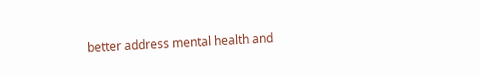better address mental health and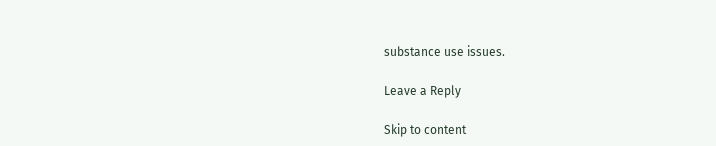substance use issues.

Leave a Reply

Skip to content